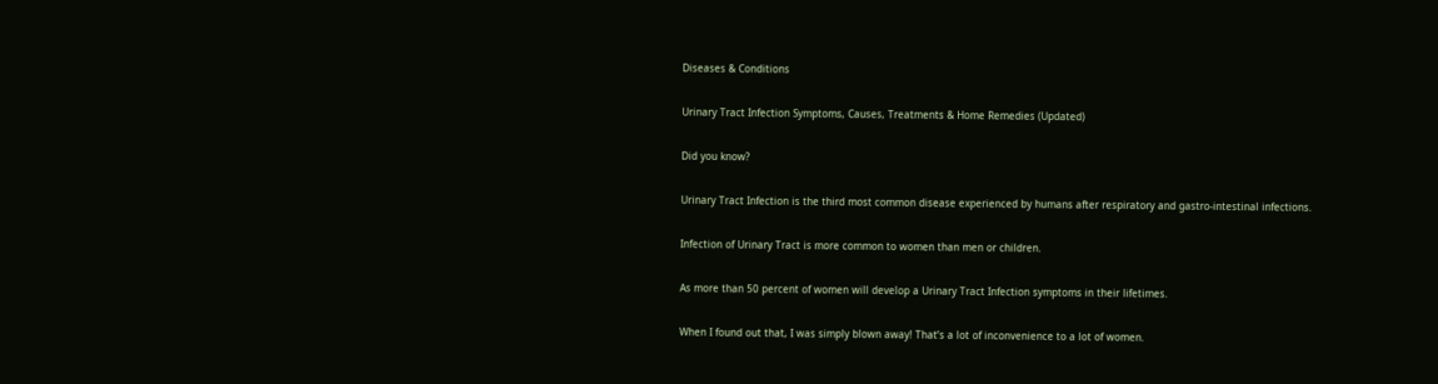Diseases & Conditions

Urinary Tract Infection Symptoms, Causes, Treatments & Home Remedies (Updated)

Did you know?

Urinary Tract Infection is the third most common disease experienced by humans after respiratory and gastro-intestinal infections.

Infection of Urinary Tract is more common to women than men or children.

As more than 50 percent of women will develop a Urinary Tract Infection symptoms in their lifetimes.

When I found out that, I was simply blown away! That’s a lot of inconvenience to a lot of women.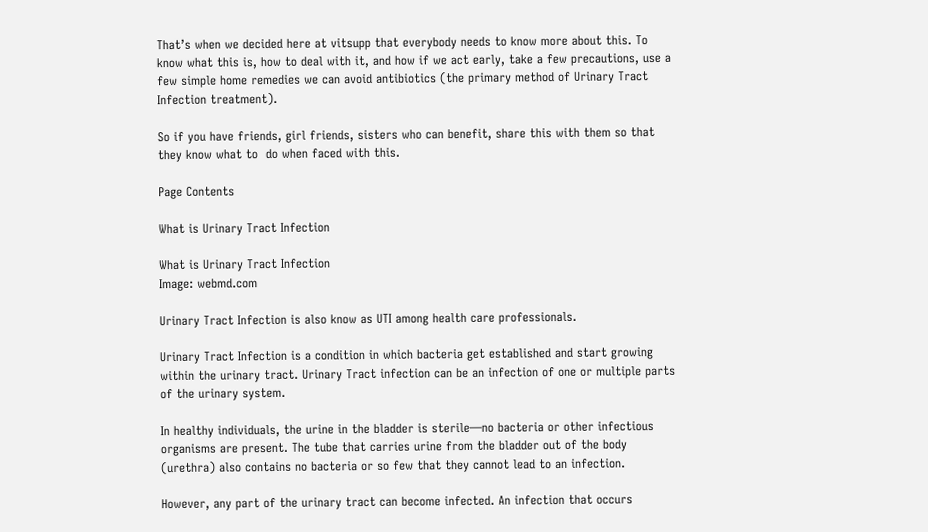That’s when we decided here at vitsupp that everybody needs to know more about this. To know what this is, how to deal with it, and how if we act early, take a few precautions, use a few simple home remedies we can avoid antibiotics (the primary method of Urinary Tract Infection treatment).

So if you have friends, girl friends, sisters who can benefit, share this with them so that they know what to  do when faced with this.

Page Contents

What is Urinary Tract Infection

What is Urinary Tract Infection
Image: webmd.com

Urinary Tract Infection is also know as UTI among health care professionals.

Urinary Tract Infection is a condition in which bacteria get established and start growing within the urinary tract. Urinary Tract infection can be an infection of one or multiple parts of the urinary system.

In healthy individuals, the urine in the bladder is sterile—no bacteria or other infectious organisms are present. The tube that carries urine from the bladder out of the body (urethra) also contains no bacteria or so few that they cannot lead to an infection.

However, any part of the urinary tract can become infected. An infection that occurs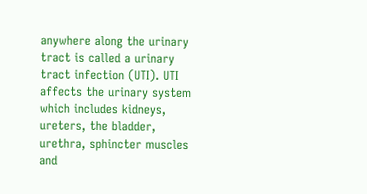anywhere along the urinary tract is called a urinary tract infection (UTI). UTI affects the urinary system which includes kidneys, ureters, the bladder, urethra, sphincter muscles and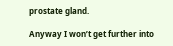prostate gland.

Anyway I won’t get further into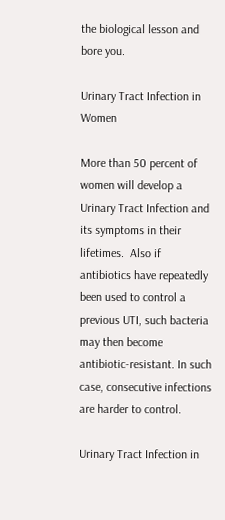the biological lesson and bore you.

Urinary Tract Infection in Women

More than 50 percent of women will develop a Urinary Tract Infection and its symptoms in their lifetimes.  Also if antibiotics have repeatedly been used to control a previous UTI, such bacteria may then become antibiotic-resistant. In such case, consecutive infections are harder to control.

Urinary Tract Infection in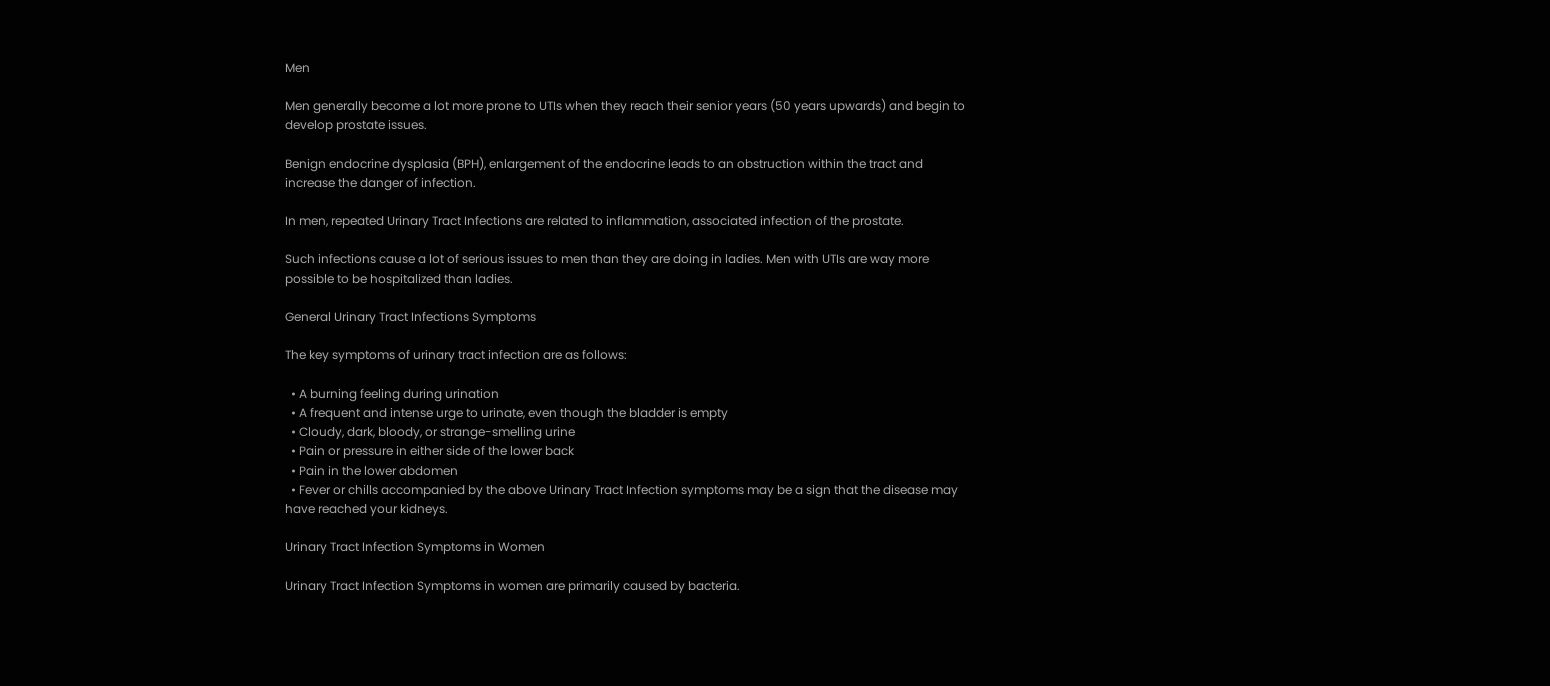Men

Men generally become a lot more prone to UTIs when they reach their senior years (50 years upwards) and begin to develop prostate issues.

Benign endocrine dysplasia (BPH), enlargement of the endocrine leads to an obstruction within the tract and increase the danger of infection.

In men, repeated Urinary Tract Infections are related to inflammation, associated infection of the prostate.

Such infections cause a lot of serious issues to men than they are doing in ladies. Men with UTIs are way more possible to be hospitalized than ladies.

General Urinary Tract Infections Symptoms

The key symptoms of urinary tract infection are as follows:

  • A burning feeling during urination
  • A frequent and intense urge to urinate, even though the bladder is empty
  • Cloudy, dark, bloody, or strange-smelling urine
  • Pain or pressure in either side of the lower back
  • Pain in the lower abdomen
  • Fever or chills accompanied by the above Urinary Tract Infection symptoms may be a sign that the disease may have reached your kidneys.

Urinary Tract Infection Symptoms in Women

Urinary Tract Infection Symptoms in women are primarily caused by bacteria.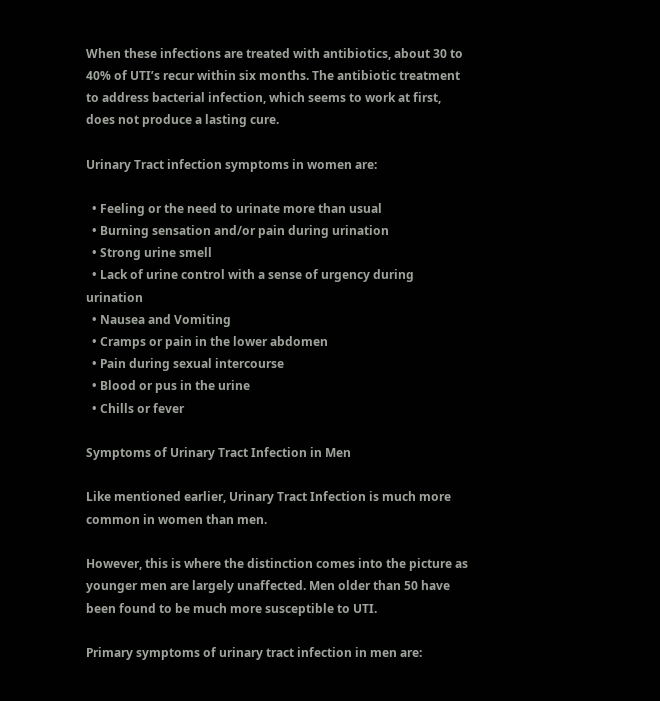When these infections are treated with antibiotics, about 30 to 40% of UTI’s recur within six months. The antibiotic treatment to address bacterial infection, which seems to work at first, does not produce a lasting cure.

Urinary Tract infection symptoms in women are:

  • Feeling or the need to urinate more than usual
  • Burning sensation and/or pain during urination
  • Strong urine smell
  • Lack of urine control with a sense of urgency during urination
  • Nausea and Vomiting
  • Cramps or pain in the lower abdomen
  • Pain during sexual intercourse
  • Blood or pus in the urine
  • Chills or fever

Symptoms of Urinary Tract Infection in Men

Like mentioned earlier, Urinary Tract Infection is much more common in women than men.

However, this is where the distinction comes into the picture as younger men are largely unaffected. Men older than 50 have been found to be much more susceptible to UTI.

Primary symptoms of urinary tract infection in men are: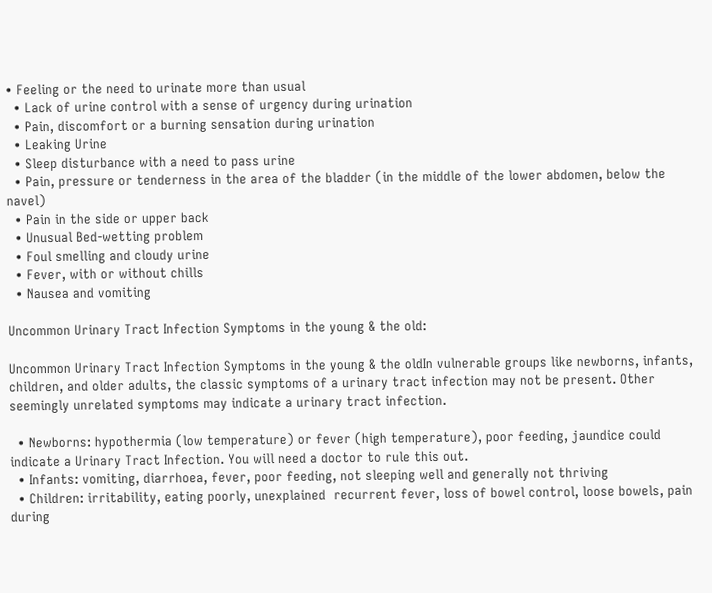• Feeling or the need to urinate more than usual
  • Lack of urine control with a sense of urgency during urination
  • Pain, discomfort or a burning sensation during urination
  • Leaking Urine
  • Sleep disturbance with a need to pass urine
  • Pain, pressure or tenderness in the area of the bladder (in the middle of the lower abdomen, below the navel)
  • Pain in the side or upper back
  • Unusual Bed-wetting problem
  • Foul smelling and cloudy urine
  • Fever, with or without chills
  • Nausea and vomiting

Uncommon Urinary Tract Infection Symptoms in the young & the old:

Uncommon Urinary Tract Infection Symptoms in the young & the oldIn vulnerable groups like newborns, infants, children, and older adults, the classic symptoms of a urinary tract infection may not be present. Other seemingly unrelated symptoms may indicate a urinary tract infection.

  • Newborns: hypothermia (low temperature) or fever (high temperature), poor feeding, jaundice could indicate a Urinary Tract Infection. You will need a doctor to rule this out.
  • Infants: vomiting, diarrhoea, fever, poor feeding, not sleeping well and generally not thriving
  • Children: irritability, eating poorly, unexplained  recurrent fever, loss of bowel control, loose bowels, pain during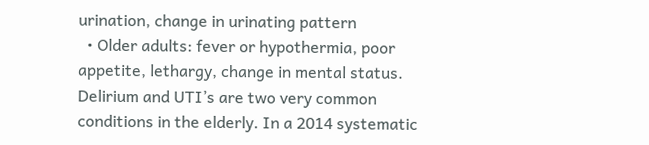urination, change in urinating pattern
  • Older adults: fever or hypothermia, poor appetite, lethargy, change in mental status. Delirium and UTI’s are two very common conditions in the elderly. In a 2014 systematic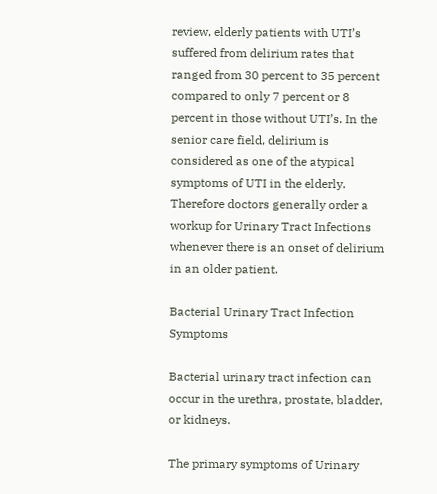review, elderly patients with UTI’s suffered from delirium rates that ranged from 30 percent to 35 percent compared to only 7 percent or 8 percent in those without UTI’s. In the senior care field, delirium is considered as one of the atypical symptoms of UTI in the elderly. Therefore doctors generally order a workup for Urinary Tract Infections whenever there is an onset of delirium in an older patient.

Bacterial Urinary Tract Infection Symptoms

Bacterial urinary tract infection can occur in the urethra, prostate, bladder, or kidneys.

The primary symptoms of Urinary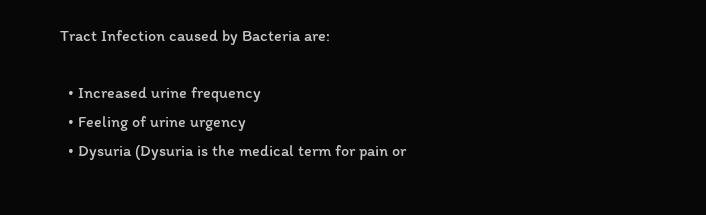Tract Infection caused by Bacteria are:

  • Increased urine frequency
  • Feeling of urine urgency
  • Dysuria (Dysuria is the medical term for pain or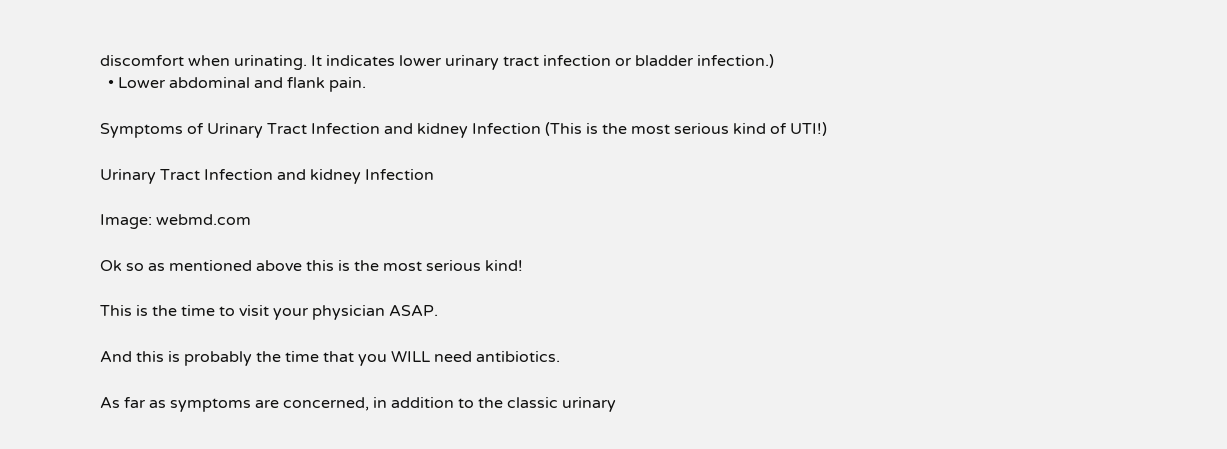discomfort when urinating. It indicates lower urinary tract infection or bladder infection.)
  • Lower abdominal and flank pain.

Symptoms of Urinary Tract Infection and kidney Infection (This is the most serious kind of UTI!)

Urinary Tract Infection and kidney Infection

Image: webmd.com

Ok so as mentioned above this is the most serious kind!

This is the time to visit your physician ASAP.

And this is probably the time that you WILL need antibiotics.

As far as symptoms are concerned, in addition to the classic urinary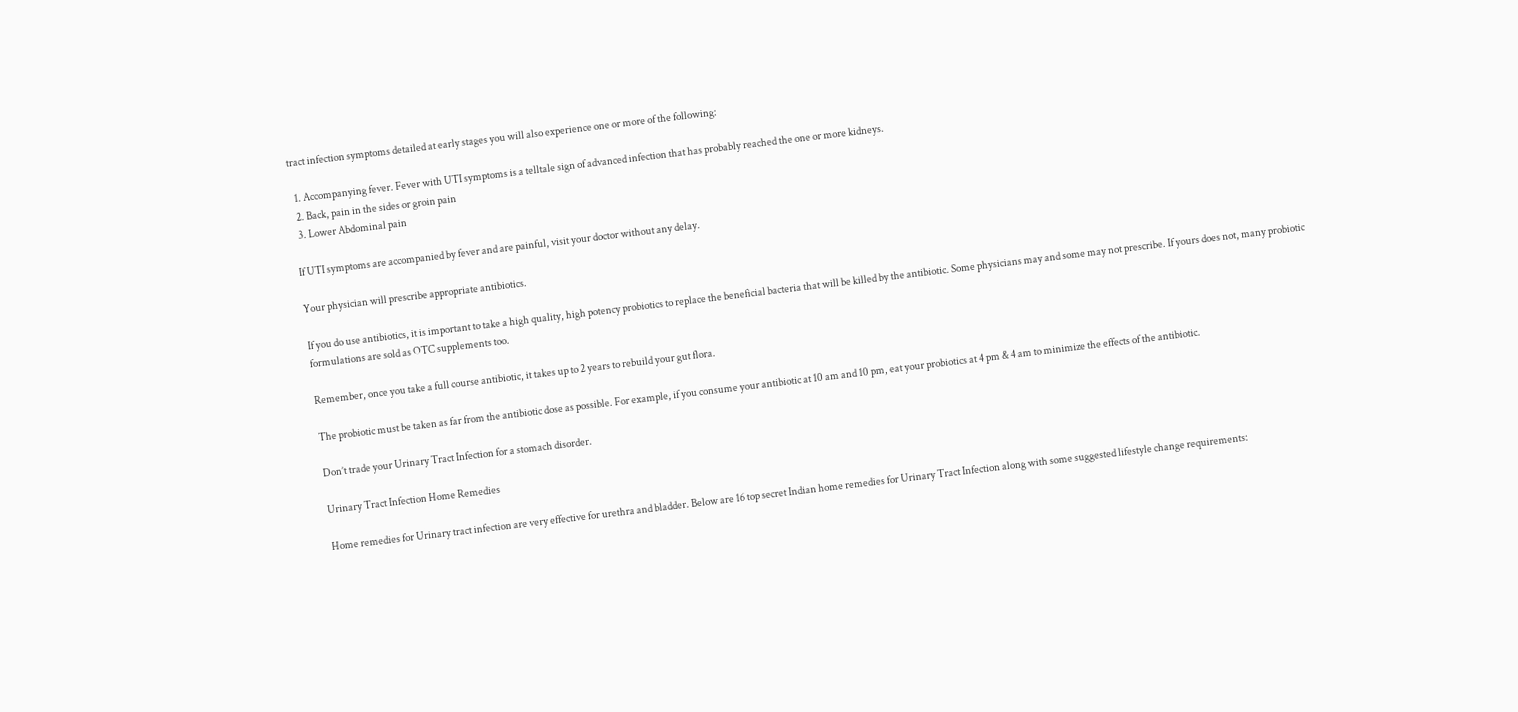tract infection symptoms detailed at early stages you will also experience one or more of the following:

  1. Accompanying fever. Fever with UTI symptoms is a telltale sign of advanced infection that has probably reached the one or more kidneys.
  2. Back, pain in the sides or groin pain
  3. Lower Abdominal pain

If UTI symptoms are accompanied by fever and are painful, visit your doctor without any delay.

Your physician will prescribe appropriate antibiotics.

If you do use antibiotics, it is important to take a high quality, high potency probiotics to replace the beneficial bacteria that will be killed by the antibiotic. Some physicians may and some may not prescribe. If yours does not, many probiotic formulations are sold as OTC supplements too.

Remember, once you take a full course antibiotic, it takes up to 2 years to rebuild your gut flora.

The probiotic must be taken as far from the antibiotic dose as possible. For example, if you consume your antibiotic at 10 am and 10 pm, eat your probiotics at 4 pm & 4 am to minimize the effects of the antibiotic.

Don’t trade your Urinary Tract Infection for a stomach disorder.

Urinary Tract Infection Home Remedies

Home remedies for Urinary tract infection are very effective for urethra and bladder. Below are 16 top secret Indian home remedies for Urinary Tract Infection along with some suggested lifestyle change requirements: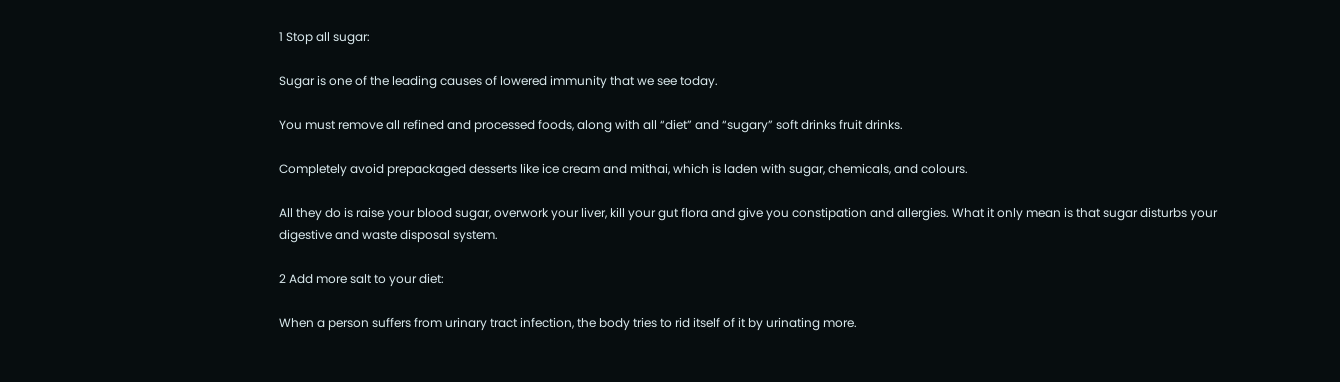1 Stop all sugar:

Sugar is one of the leading causes of lowered immunity that we see today.

You must remove all refined and processed foods, along with all “diet” and “sugary” soft drinks fruit drinks.

Completely avoid prepackaged desserts like ice cream and mithai, which is laden with sugar, chemicals, and colours.

All they do is raise your blood sugar, overwork your liver, kill your gut flora and give you constipation and allergies. What it only mean is that sugar disturbs your digestive and waste disposal system.

2 Add more salt to your diet:

When a person suffers from urinary tract infection, the body tries to rid itself of it by urinating more.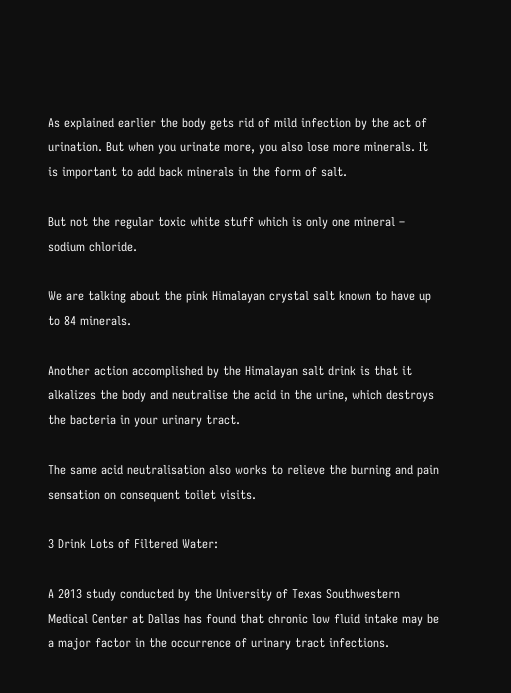As explained earlier the body gets rid of mild infection by the act of urination. But when you urinate more, you also lose more minerals. It is important to add back minerals in the form of salt.

But not the regular toxic white stuff which is only one mineral – sodium chloride.

We are talking about the pink Himalayan crystal salt known to have up to 84 minerals.

Another action accomplished by the Himalayan salt drink is that it alkalizes the body and neutralise the acid in the urine, which destroys the bacteria in your urinary tract.

The same acid neutralisation also works to relieve the burning and pain sensation on consequent toilet visits.

3 Drink Lots of Filtered Water:

A 2013 study conducted by the University of Texas Southwestern Medical Center at Dallas has found that chronic low fluid intake may be a major factor in the occurrence of urinary tract infections.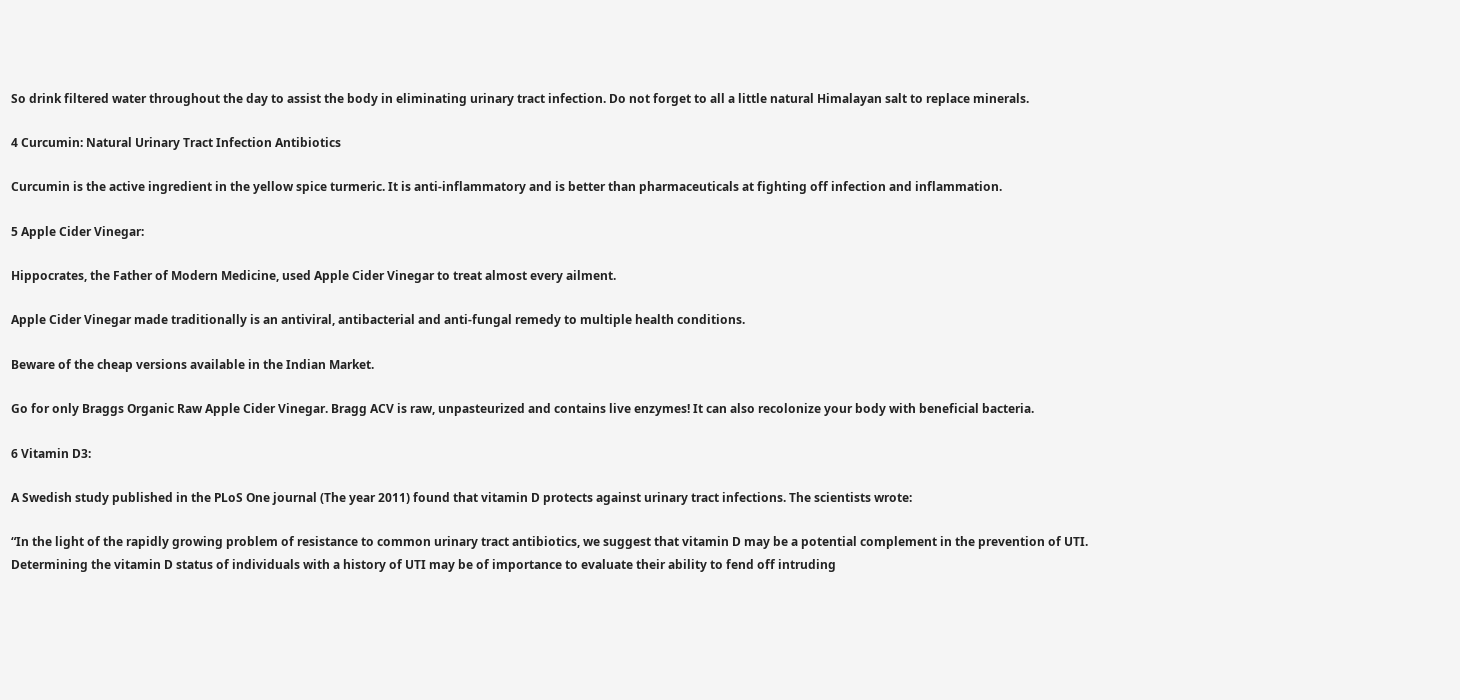So drink filtered water throughout the day to assist the body in eliminating urinary tract infection. Do not forget to all a little natural Himalayan salt to replace minerals.

4 Curcumin: Natural Urinary Tract Infection Antibiotics

Curcumin is the active ingredient in the yellow spice turmeric. It is anti-inflammatory and is better than pharmaceuticals at fighting off infection and inflammation.

5 Apple Cider Vinegar:

Hippocrates, the Father of Modern Medicine, used Apple Cider Vinegar to treat almost every ailment.

Apple Cider Vinegar made traditionally is an antiviral, antibacterial and anti-fungal remedy to multiple health conditions.

Beware of the cheap versions available in the Indian Market.

Go for only Braggs Organic Raw Apple Cider Vinegar. Bragg ACV is raw, unpasteurized and contains live enzymes! It can also recolonize your body with beneficial bacteria.

6 Vitamin D3:

A Swedish study published in the PLoS One journal (The year 2011) found that vitamin D protects against urinary tract infections. The scientists wrote:

“In the light of the rapidly growing problem of resistance to common urinary tract antibiotics, we suggest that vitamin D may be a potential complement in the prevention of UTI.
Determining the vitamin D status of individuals with a history of UTI may be of importance to evaluate their ability to fend off intruding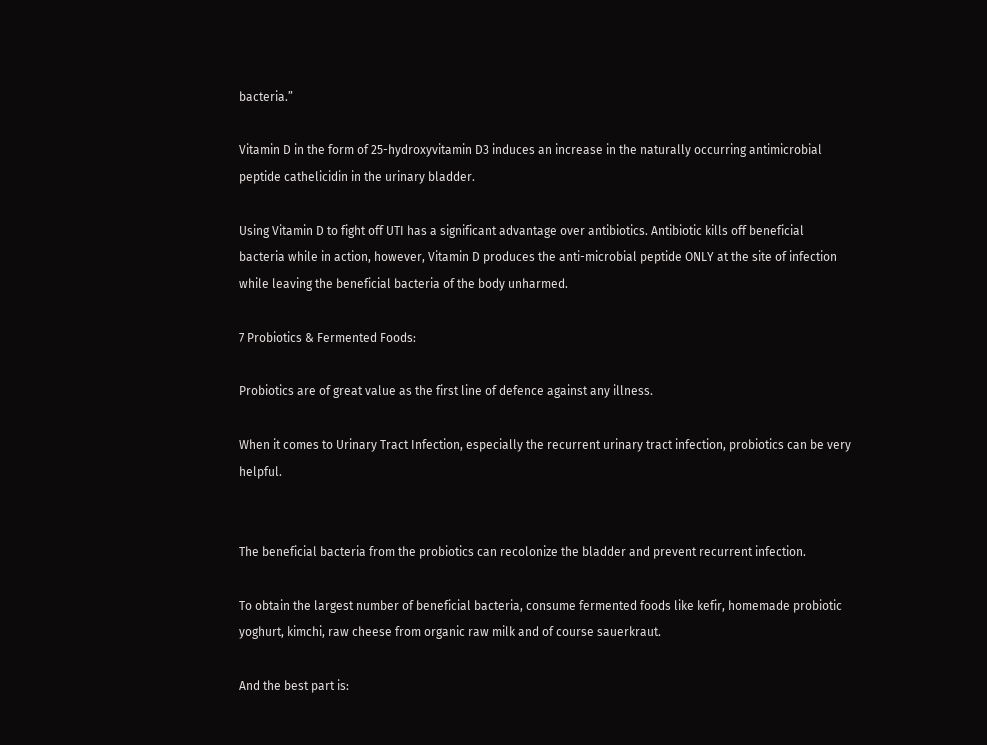bacteria.”

Vitamin D in the form of 25-hydroxyvitamin D3 induces an increase in the naturally occurring antimicrobial peptide cathelicidin in the urinary bladder.

Using Vitamin D to fight off UTI has a significant advantage over antibiotics. Antibiotic kills off beneficial bacteria while in action, however, Vitamin D produces the anti-microbial peptide ONLY at the site of infection while leaving the beneficial bacteria of the body unharmed.

7 Probiotics & Fermented Foods:

Probiotics are of great value as the first line of defence against any illness.

When it comes to Urinary Tract Infection, especially the recurrent urinary tract infection, probiotics can be very helpful.


The beneficial bacteria from the probiotics can recolonize the bladder and prevent recurrent infection.

To obtain the largest number of beneficial bacteria, consume fermented foods like kefir, homemade probiotic yoghurt, kimchi, raw cheese from organic raw milk and of course sauerkraut.

And the best part is: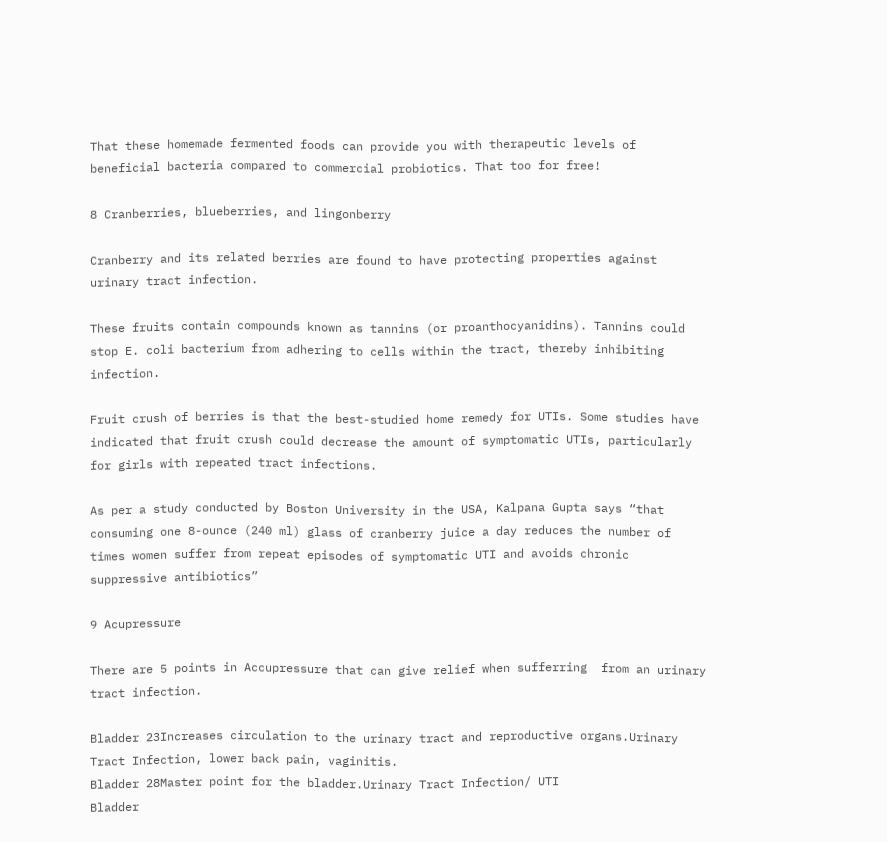That these homemade fermented foods can provide you with therapeutic levels of beneficial bacteria compared to commercial probiotics. That too for free!

8 Cranberries, blueberries, and lingonberry

Cranberry and its related berries are found to have protecting properties against urinary tract infection.

These fruits contain compounds known as tannins (or proanthocyanidins). Tannins could stop E. coli bacterium from adhering to cells within the tract, thereby inhibiting infection.

Fruit crush of berries is that the best-studied home remedy for UTIs. Some studies have indicated that fruit crush could decrease the amount of symptomatic UTIs, particularly for girls with repeated tract infections.

As per a study conducted by Boston University in the USA, Kalpana Gupta says “that consuming one 8-ounce (240 ml) glass of cranberry juice a day reduces the number of times women suffer from repeat episodes of symptomatic UTI and avoids chronic suppressive antibiotics”

9 Acupressure

There are 5 points in Accupressure that can give relief when sufferring  from an urinary tract infection.

Bladder 23Increases circulation to the urinary tract and reproductive organs.Urinary Tract Infection, lower back pain, vaginitis.
Bladder 28Master point for the bladder.Urinary Tract Infection/ UTI
Bladder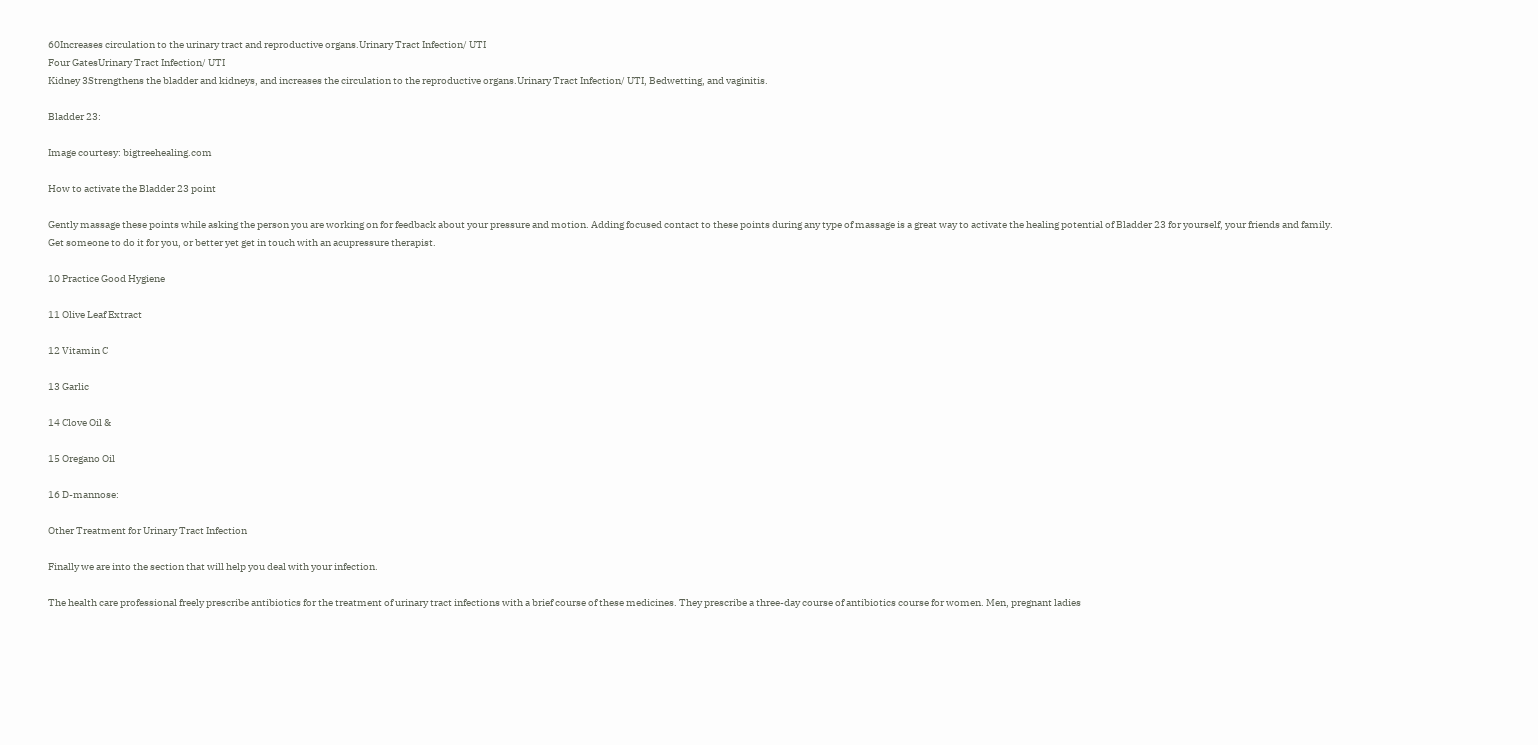60Increases circulation to the urinary tract and reproductive organs.Urinary Tract Infection/ UTI
Four GatesUrinary Tract Infection/ UTI
Kidney 3Strengthens the bladder and kidneys, and increases the circulation to the reproductive organs.Urinary Tract Infection/ UTI, Bedwetting, and vaginitis.

Bladder 23:

Image courtesy: bigtreehealing.com

How to activate the Bladder 23 point

Gently massage these points while asking the person you are working on for feedback about your pressure and motion. Adding focused contact to these points during any type of massage is a great way to activate the healing potential of Bladder 23 for yourself, your friends and family. Get someone to do it for you, or better yet get in touch with an acupressure therapist.

10 Practice Good Hygiene

11 Olive Leaf Extract

12 Vitamin C

13 Garlic

14 Clove Oil &

15 Oregano Oil

16 D-mannose:

Other Treatment for Urinary Tract Infection

Finally we are into the section that will help you deal with your infection.

The health care professional freely prescribe antibiotics for the treatment of urinary tract infections with a brief course of these medicines. They prescribe a three-day course of antibiotics course for women. Men, pregnant ladies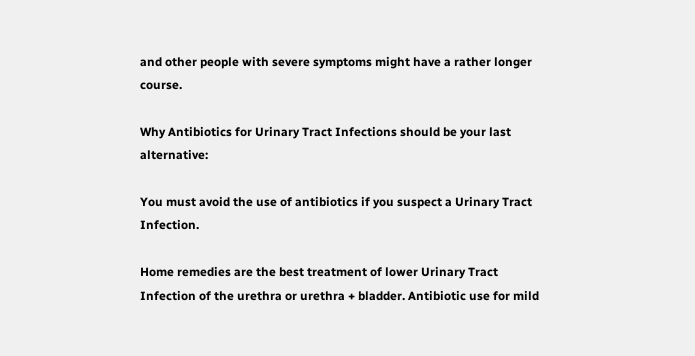and other people with severe symptoms might have a rather longer course.

Why Antibiotics for Urinary Tract Infections should be your last alternative:

You must avoid the use of antibiotics if you suspect a Urinary Tract Infection.

Home remedies are the best treatment of lower Urinary Tract Infection of the urethra or urethra + bladder. Antibiotic use for mild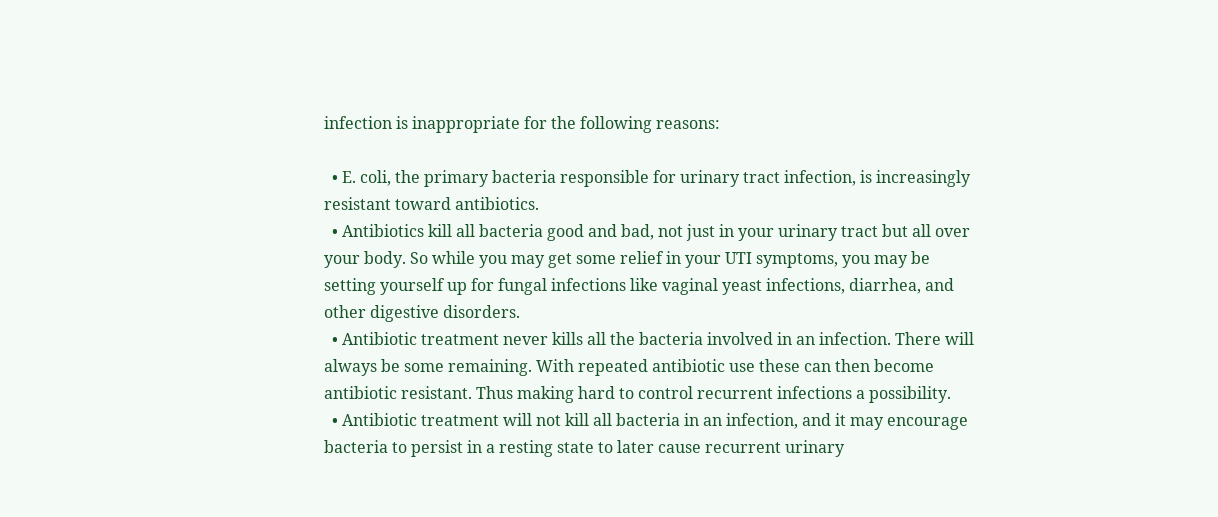infection is inappropriate for the following reasons:

  • E. coli, the primary bacteria responsible for urinary tract infection, is increasingly resistant toward antibiotics.
  • Antibiotics kill all bacteria good and bad, not just in your urinary tract but all over your body. So while you may get some relief in your UTI symptoms, you may be setting yourself up for fungal infections like vaginal yeast infections, diarrhea, and other digestive disorders.
  • Antibiotic treatment never kills all the bacteria involved in an infection. There will always be some remaining. With repeated antibiotic use these can then become antibiotic resistant. Thus making hard to control recurrent infections a possibility.
  • Antibiotic treatment will not kill all bacteria in an infection, and it may encourage bacteria to persist in a resting state to later cause recurrent urinary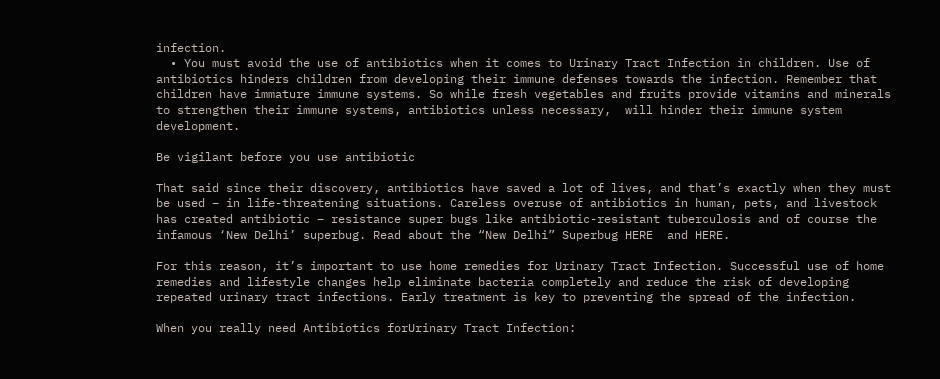infection.
  • You must avoid the use of antibiotics when it comes to Urinary Tract Infection in children. Use of antibiotics hinders children from developing their immune defenses towards the infection. Remember that children have immature immune systems. So while fresh vegetables and fruits provide vitamins and minerals to strengthen their immune systems, antibiotics unless necessary,  will hinder their immune system development.

Be vigilant before you use antibiotic

That said since their discovery, antibiotics have saved a lot of lives, and that’s exactly when they must be used – in life-threatening situations. Careless overuse of antibiotics in human, pets, and livestock has created antibiotic – resistance super bugs like antibiotic-resistant tuberculosis and of course the infamous ‘New Delhi’ superbug. Read about the “New Delhi” Superbug HERE  and HERE.

For this reason, it’s important to use home remedies for Urinary Tract Infection. Successful use of home remedies and lifestyle changes help eliminate bacteria completely and reduce the risk of developing repeated urinary tract infections. Early treatment is key to preventing the spread of the infection.

When you really need Antibiotics forUrinary Tract Infection: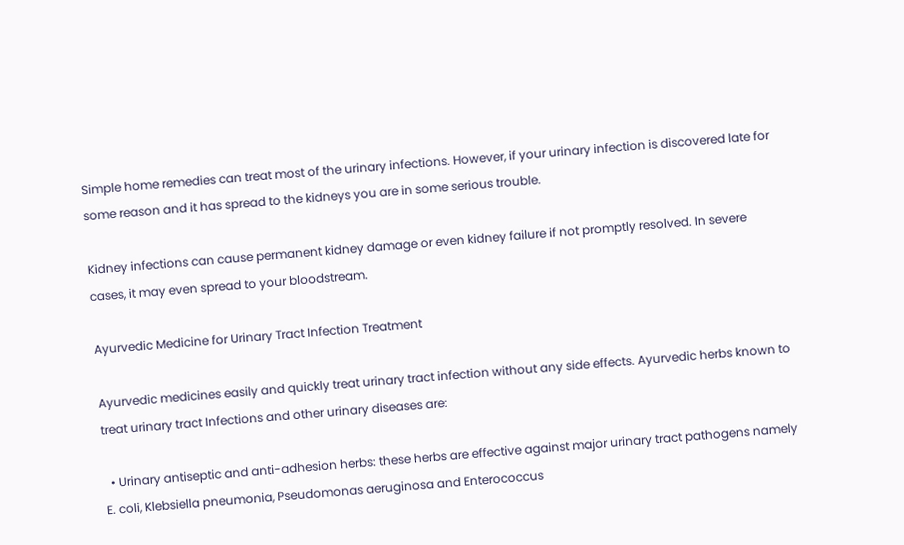Simple home remedies can treat most of the urinary infections. However, if your urinary infection is discovered late for some reason and it has spread to the kidneys you are in some serious trouble.

Kidney infections can cause permanent kidney damage or even kidney failure if not promptly resolved. In severe cases, it may even spread to your bloodstream.

Ayurvedic Medicine for Urinary Tract Infection Treatment

Ayurvedic medicines easily and quickly treat urinary tract infection without any side effects. Ayurvedic herbs known to treat urinary tract Infections and other urinary diseases are:

  • Urinary antiseptic and anti-adhesion herbs: these herbs are effective against major urinary tract pathogens namely E. coli, Klebsiella pneumonia, Pseudomonas aeruginosa and Enterococcus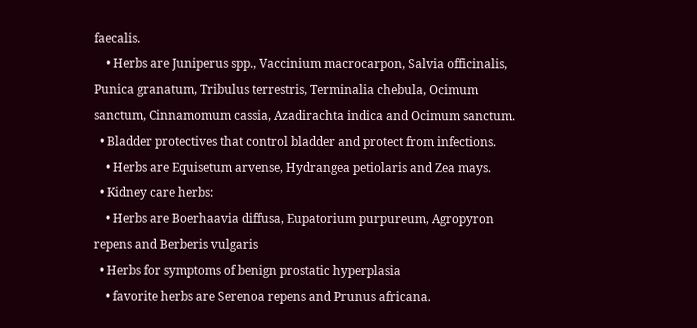faecalis.
    • Herbs are Juniperus spp., Vaccinium macrocarpon, Salvia officinalis, Punica granatum, Tribulus terrestris, Terminalia chebula, Ocimum sanctum, Cinnamomum cassia, Azadirachta indica and Ocimum sanctum.
  • Bladder protectives that control bladder and protect from infections.
    • Herbs are Equisetum arvense, Hydrangea petiolaris and Zea mays.
  • Kidney care herbs:
    • Herbs are Boerhaavia diffusa, Eupatorium purpureum, Agropyron repens and Berberis vulgaris
  • Herbs for symptoms of benign prostatic hyperplasia
    • favorite herbs are Serenoa repens and Prunus africana.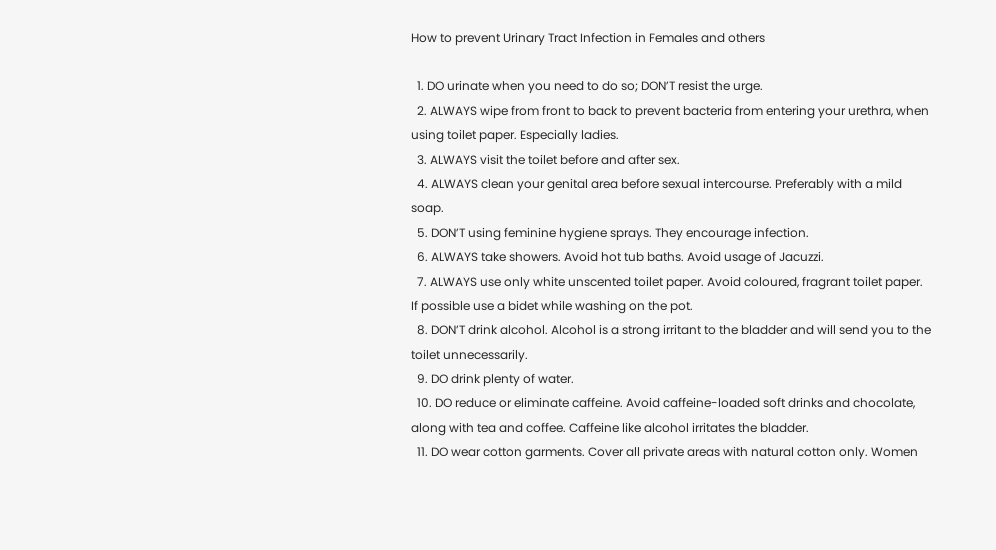How to prevent Urinary Tract Infection in Females and others

  1. DO urinate when you need to do so; DON’T resist the urge.
  2. ALWAYS wipe from front to back to prevent bacteria from entering your urethra, when using toilet paper. Especially ladies.
  3. ALWAYS visit the toilet before and after sex.
  4. ALWAYS clean your genital area before sexual intercourse. Preferably with a mild soap.
  5. DON’T using feminine hygiene sprays. They encourage infection.
  6. ALWAYS take showers. Avoid hot tub baths. Avoid usage of Jacuzzi.
  7. ALWAYS use only white unscented toilet paper. Avoid coloured, fragrant toilet paper. If possible use a bidet while washing on the pot.
  8. DON’T drink alcohol. Alcohol is a strong irritant to the bladder and will send you to the toilet unnecessarily.
  9. DO drink plenty of water.
  10. DO reduce or eliminate caffeine. Avoid caffeine-loaded soft drinks and chocolate, along with tea and coffee. Caffeine like alcohol irritates the bladder.
  11. DO wear cotton garments. Cover all private areas with natural cotton only. Women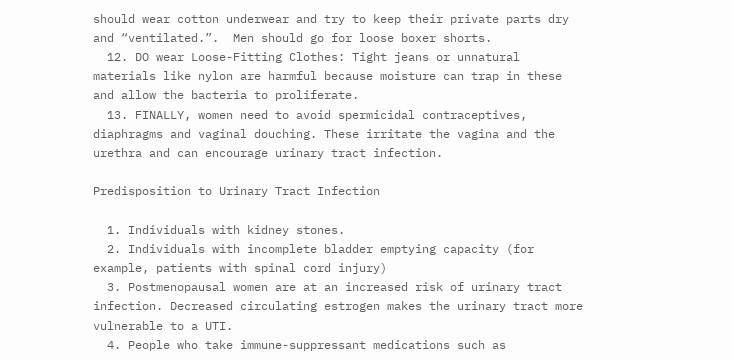should wear cotton underwear and try to keep their private parts dry and “ventilated.”.  Men should go for loose boxer shorts.
  12. DO wear Loose-Fitting Clothes: Tight jeans or unnatural materials like nylon are harmful because moisture can trap in these and allow the bacteria to proliferate.
  13. FINALLY, women need to avoid spermicidal contraceptives, diaphragms and vaginal douching. These irritate the vagina and the urethra and can encourage urinary tract infection.

Predisposition to Urinary Tract Infection

  1. Individuals with kidney stones.
  2. Individuals with incomplete bladder emptying capacity (for example, patients with spinal cord injury)
  3. Postmenopausal women are at an increased risk of urinary tract infection. Decreased circulating estrogen makes the urinary tract more vulnerable to a UTI.
  4. People who take immune-suppressant medications such as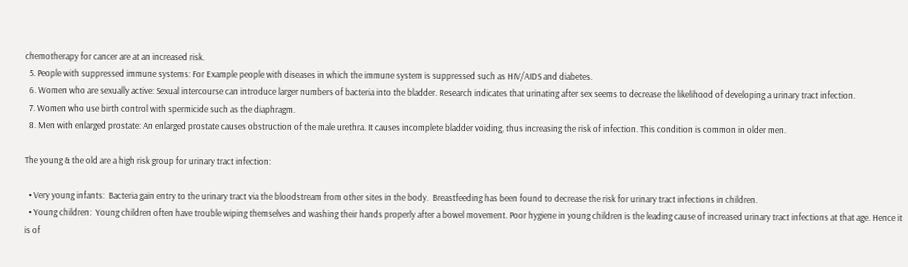chemotherapy for cancer are at an increased risk.
  5. People with suppressed immune systems: For Example people with diseases in which the immune system is suppressed such as HIV/AIDS and diabetes.
  6. Women who are sexually active: Sexual intercourse can introduce larger numbers of bacteria into the bladder. Research indicates that urinating after sex seems to decrease the likelihood of developing a urinary tract infection.
  7. Women who use birth control with spermicide such as the diaphragm.
  8. Men with enlarged prostate: An enlarged prostate causes obstruction of the male urethra. It causes incomplete bladder voiding, thus increasing the risk of infection. This condition is common in older men.

The young & the old are a high risk group for urinary tract infection:

  • Very young infants:  Bacteria gain entry to the urinary tract via the bloodstream from other sites in the body.  Breastfeeding has been found to decrease the risk for urinary tract infections in children.
  • Young children:  Young children often have trouble wiping themselves and washing their hands properly after a bowel movement. Poor hygiene in young children is the leading cause of increased urinary tract infections at that age. Hence it is of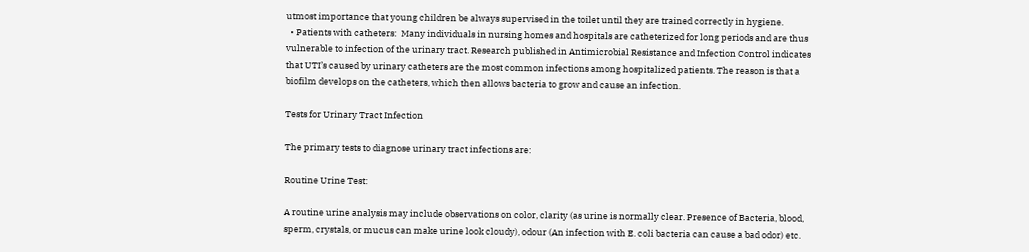utmost importance that young children be always supervised in the toilet until they are trained correctly in hygiene.
  • Patients with catheters:  Many individuals in nursing homes and hospitals are catheterized for long periods and are thus vulnerable to infection of the urinary tract. Research published in Antimicrobial Resistance and Infection Control indicates that UTI’s caused by urinary catheters are the most common infections among hospitalized patients. The reason is that a biofilm develops on the catheters, which then allows bacteria to grow and cause an infection.

Tests for Urinary Tract Infection

The primary tests to diagnose urinary tract infections are:

Routine Urine Test:

A routine urine analysis may include observations on color, clarity (as urine is normally clear. Presence of Bacteria, blood, sperm, crystals, or mucus can make urine look cloudy), odour (An infection with E. coli bacteria can cause a bad odor) etc.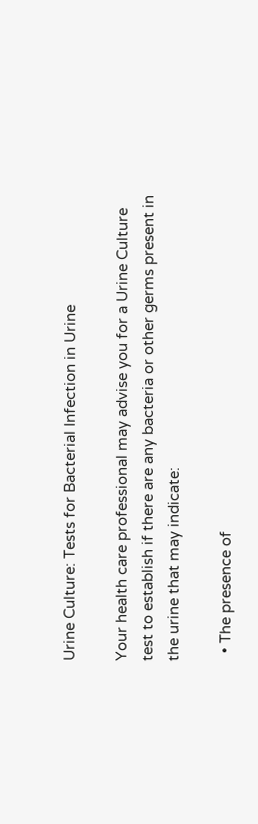Urine Culture: Tests for Bacterial Infection in Urine

Your health care professional may advise you for a Urine Culture test to establish if there are any bacteria or other germs present in the urine that may indicate:

  • The presence of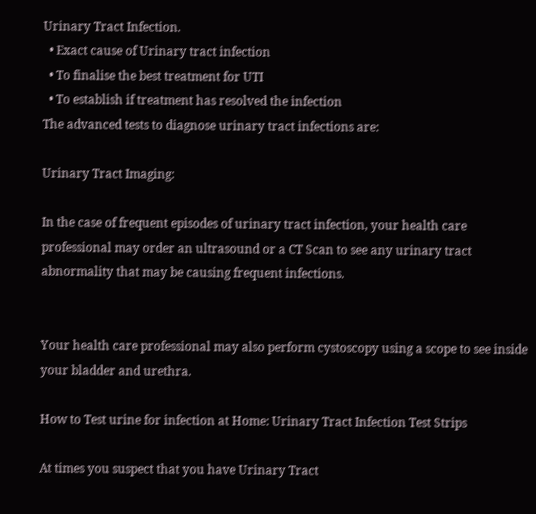Urinary Tract Infection.
  • Exact cause of Urinary tract infection
  • To finalise the best treatment for UTI
  • To establish if treatment has resolved the infection
The advanced tests to diagnose urinary tract infections are:

Urinary Tract Imaging:

In the case of frequent episodes of urinary tract infection, your health care professional may order an ultrasound or a CT Scan to see any urinary tract abnormality that may be causing frequent infections.


Your health care professional may also perform cystoscopy using a scope to see inside your bladder and urethra.

How to Test urine for infection at Home: Urinary Tract Infection Test Strips

At times you suspect that you have Urinary Tract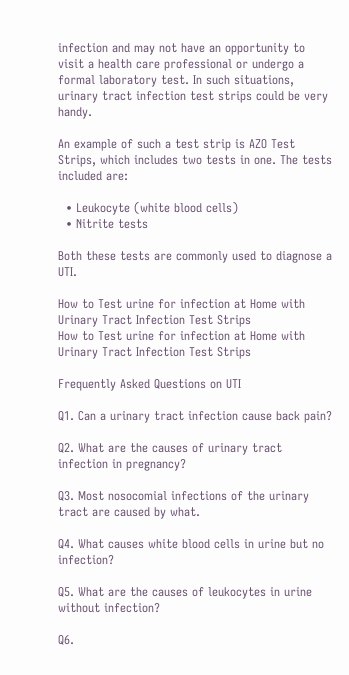infection and may not have an opportunity to visit a health care professional or undergo a formal laboratory test. In such situations, urinary tract infection test strips could be very handy.

An example of such a test strip is AZO Test Strips, which includes two tests in one. The tests included are:

  • Leukocyte (white blood cells)
  • Nitrite tests

Both these tests are commonly used to diagnose a UTI.

How to Test urine for infection at Home with Urinary Tract Infection Test Strips
How to Test urine for infection at Home with Urinary Tract Infection Test Strips

Frequently Asked Questions on UTI

Q1. Can a urinary tract infection cause back pain?

Q2. What are the causes of urinary tract infection in pregnancy?

Q3. Most nosocomial infections of the urinary tract are caused by what.

Q4. What causes white blood cells in urine but no infection?

Q5. What are the causes of leukocytes in urine without infection?

Q6.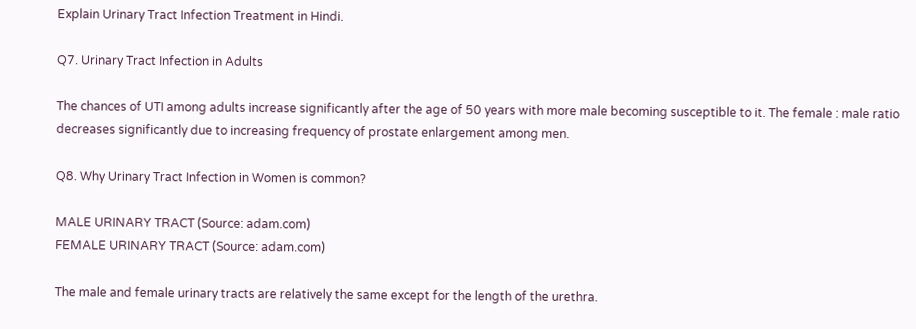Explain Urinary Tract Infection Treatment in Hindi.

Q7. Urinary Tract Infection in Adults

The chances of UTI among adults increase significantly after the age of 50 years with more male becoming susceptible to it. The female : male ratio decreases significantly due to increasing frequency of prostate enlargement among men.

Q8. Why Urinary Tract Infection in Women is common?

MALE URINARY TRACT (Source: adam.com)
FEMALE URINARY TRACT (Source: adam.com)

The male and female urinary tracts are relatively the same except for the length of the urethra.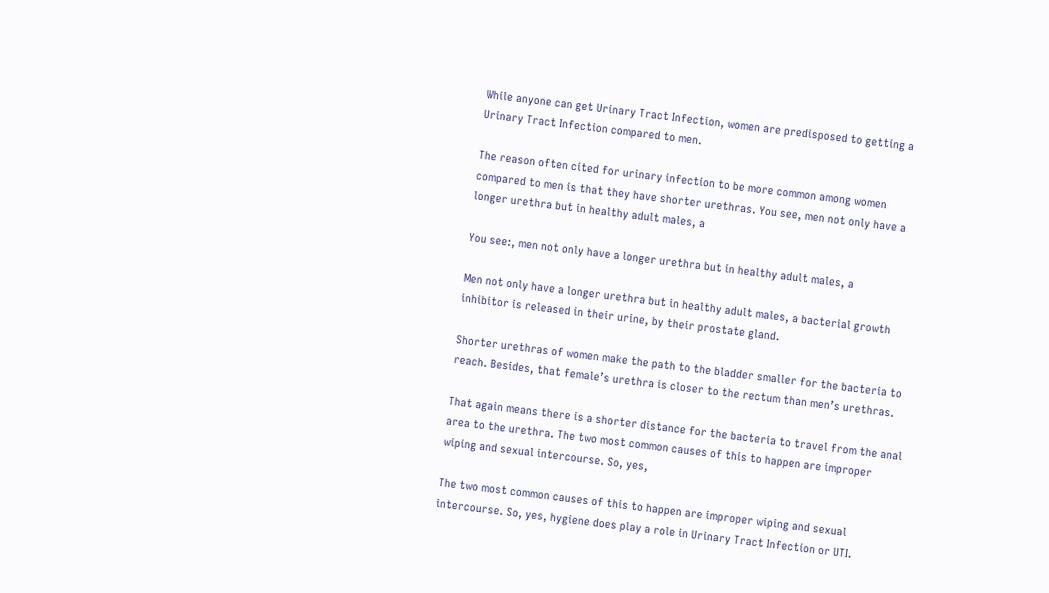While anyone can get Urinary Tract Infection, women are predisposed to getting a Urinary Tract Infection compared to men.

The reason often cited for urinary infection to be more common among women compared to men is that they have shorter urethras. You see, men not only have a longer urethra but in healthy adult males, a

You see:, men not only have a longer urethra but in healthy adult males, a

Men not only have a longer urethra but in healthy adult males, a bacterial growth inhibitor is released in their urine, by their prostate gland.

Shorter urethras of women make the path to the bladder smaller for the bacteria to reach. Besides, that female’s urethra is closer to the rectum than men’s urethras.

That again means there is a shorter distance for the bacteria to travel from the anal area to the urethra. The two most common causes of this to happen are improper wiping and sexual intercourse. So, yes,

The two most common causes of this to happen are improper wiping and sexual intercourse. So, yes, hygiene does play a role in Urinary Tract Infection or UTI.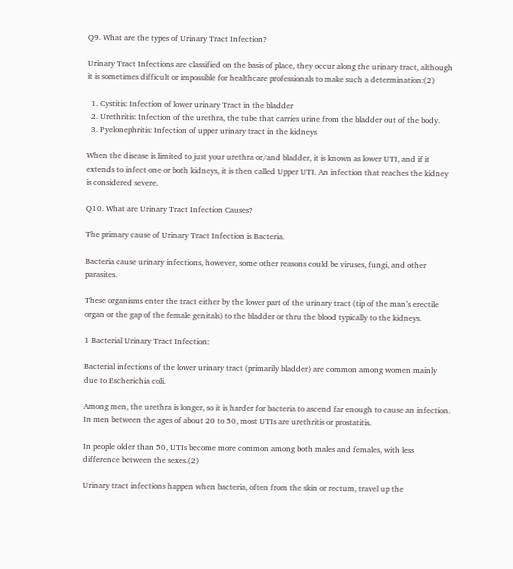Q9. What are the types of Urinary Tract Infection?

Urinary Tract Infections are classified on the basis of place, they occur along the urinary tract, although it is sometimes difficult or impossible for healthcare professionals to make such a determination:(2)

  1. Cystitis: Infection of lower urinary Tract in the bladder
  2. Urethritis: Infection of the urethra, the tube that carries urine from the bladder out of the body.
  3. Pyelonephritis: Infection of upper urinary tract in the kidneys

When the disease is limited to just your urethra or/and bladder, it is known as lower UTI, and if it extends to infect one or both kidneys, it is then called Upper UTI. An infection that reaches the kidney is considered severe.

Q10. What are Urinary Tract Infection Causes?

The primary cause of Urinary Tract Infection is Bacteria.

Bacteria cause urinary infections, however, some other reasons could be viruses, fungi, and other parasites.

These organisms enter the tract either by the lower part of the urinary tract (tip of the man’s erectile organ or the gap of the female genitals) to the bladder or thru the blood typically to the kidneys.

1 Bacterial Urinary Tract Infection:

Bacterial infections of the lower urinary tract (primarily bladder) are common among women mainly due to Escherichia coli.

Among men, the urethra is longer, so it is harder for bacteria to ascend far enough to cause an infection. In men between the ages of about 20 to 50, most UTIs are urethritis or prostatitis.

In people older than 50, UTIs become more common among both males and females, with less difference between the sexes.(2)

Urinary tract infections happen when bacteria, often from the skin or rectum, travel up the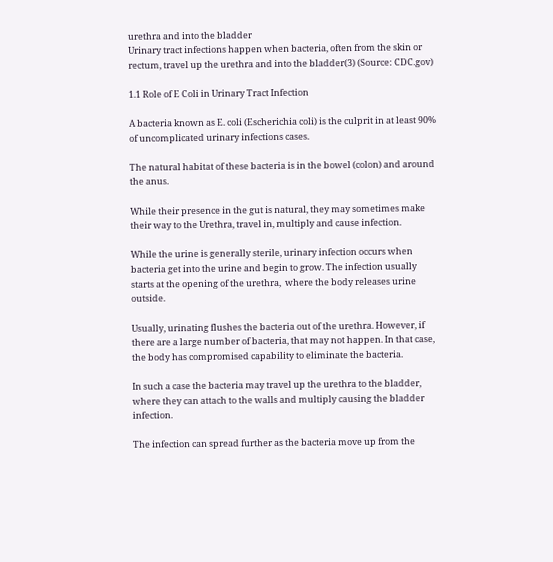urethra and into the bladder
Urinary tract infections happen when bacteria, often from the skin or rectum, travel up the urethra and into the bladder(3) (Source: CDC.gov)

1.1 Role of E Coli in Urinary Tract Infection

A bacteria known as E. coli (Escherichia coli) is the culprit in at least 90% of uncomplicated urinary infections cases.

The natural habitat of these bacteria is in the bowel (colon) and around the anus.

While their presence in the gut is natural, they may sometimes make their way to the Urethra, travel in, multiply and cause infection.

While the urine is generally sterile, urinary infection occurs when bacteria get into the urine and begin to grow. The infection usually starts at the opening of the urethra,  where the body releases urine outside.

Usually, urinating flushes the bacteria out of the urethra. However, if there are a large number of bacteria, that may not happen. In that case, the body has compromised capability to eliminate the bacteria.

In such a case the bacteria may travel up the urethra to the bladder, where they can attach to the walls and multiply causing the bladder infection.

The infection can spread further as the bacteria move up from the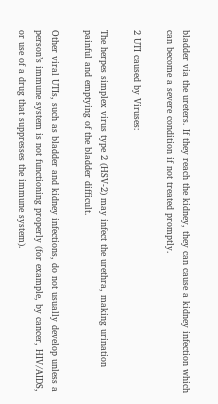bladder via the ureters. If they reach the kidney, they can cause a kidney infection which can become a severe condition if not treated promptly.

2 UTI caused by Viruses:

The herpes simplex virus type 2 (HSV-2) may infect the urethra, making urination painful and emptying of the bladder difficult.

Other viral UTIs, such as bladder and kidney infections, do not usually develop unless a person’s immune system is not functioning properly (for example, by cancer, HIV/AIDS, or use of a drug that suppresses the immune system).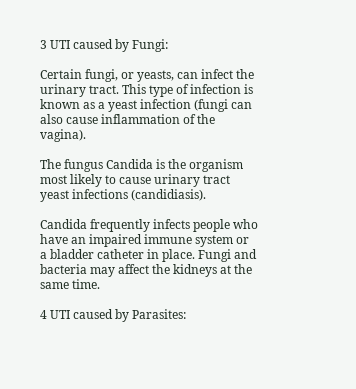3 UTI caused by Fungi:

Certain fungi, or yeasts, can infect the urinary tract. This type of infection is known as a yeast infection (fungi can also cause inflammation of the vagina).

The fungus Candida is the organism most likely to cause urinary tract yeast infections (candidiasis).

Candida frequently infects people who have an impaired immune system or a bladder catheter in place. Fungi and bacteria may affect the kidneys at the same time.

4 UTI caused by Parasites: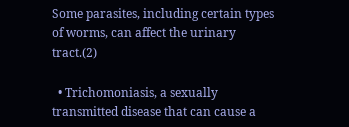Some parasites, including certain types of worms, can affect the urinary tract.(2)

  • Trichomoniasis, a sexually transmitted disease that can cause a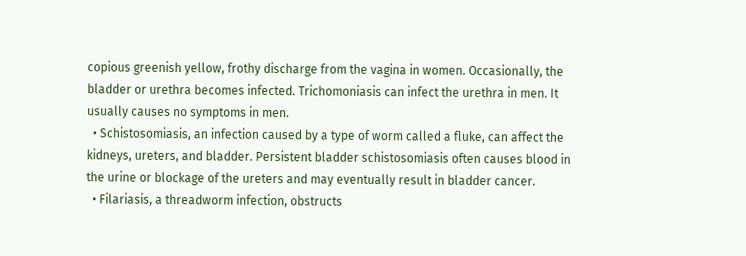copious greenish yellow, frothy discharge from the vagina in women. Occasionally, the bladder or urethra becomes infected. Trichomoniasis can infect the urethra in men. It usually causes no symptoms in men.
  • Schistosomiasis, an infection caused by a type of worm called a fluke, can affect the kidneys, ureters, and bladder. Persistent bladder schistosomiasis often causes blood in the urine or blockage of the ureters and may eventually result in bladder cancer.
  • Filariasis, a threadworm infection, obstructs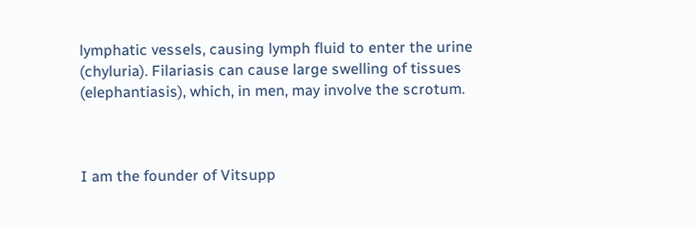lymphatic vessels, causing lymph fluid to enter the urine (chyluria). Filariasis can cause large swelling of tissues (elephantiasis), which, in men, may involve the scrotum.



I am the founder of Vitsupp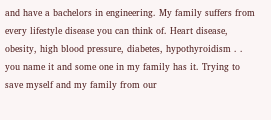and have a bachelors in engineering. My family suffers from every lifestyle disease you can think of. Heart disease, obesity, high blood pressure, diabetes, hypothyroidism . . you name it and some one in my family has it. Trying to save myself and my family from our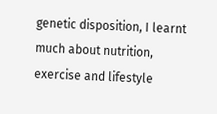genetic disposition, I learnt much about nutrition, exercise and lifestyle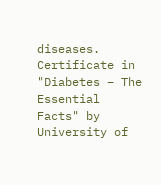diseases. Certificate in "Diabetes – The Essential Facts" by University of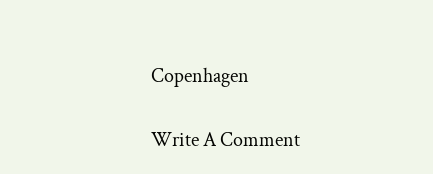Copenhagen

Write A Comment